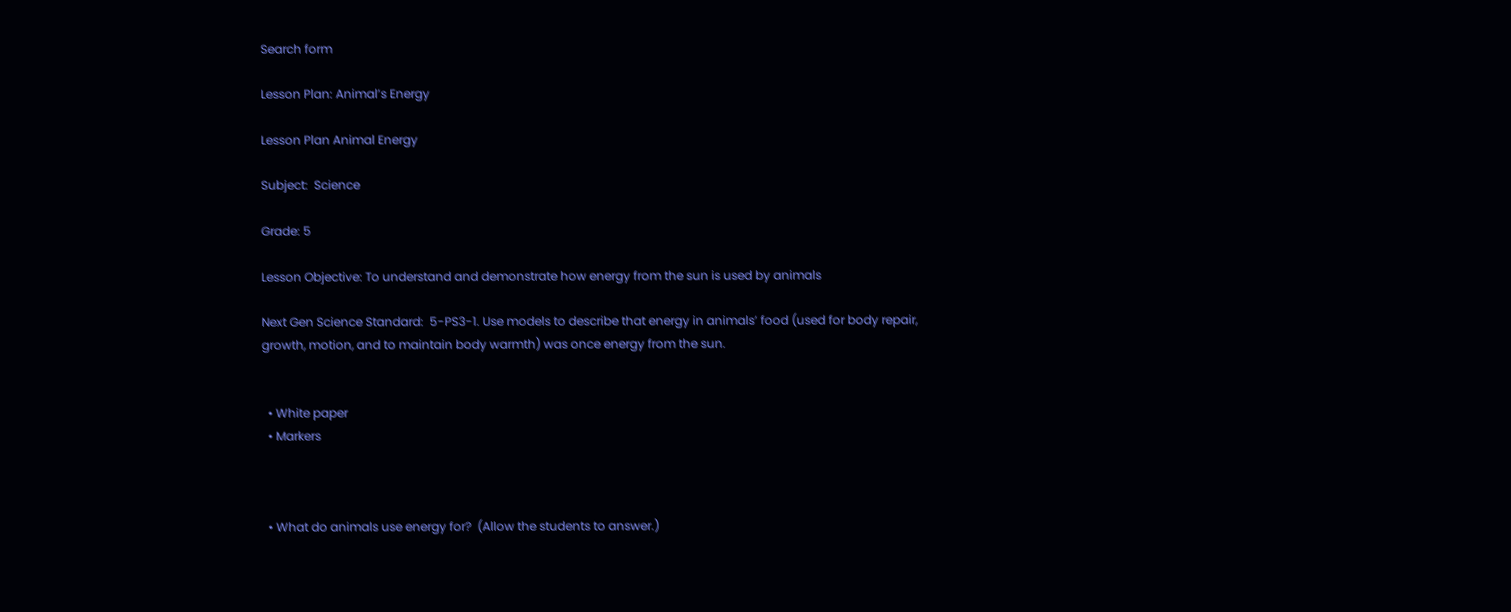Search form

Lesson Plan: Animal’s Energy

Lesson Plan Animal Energy

Subject:  Science

Grade: 5

Lesson Objective: To understand and demonstrate how energy from the sun is used by animals

Next Gen Science Standard:  5-PS3-1. Use models to describe that energy in animals’ food (used for body repair, growth, motion, and to maintain body warmth) was once energy from the sun.


  • White paper
  • Markers



  • What do animals use energy for?  (Allow the students to answer.)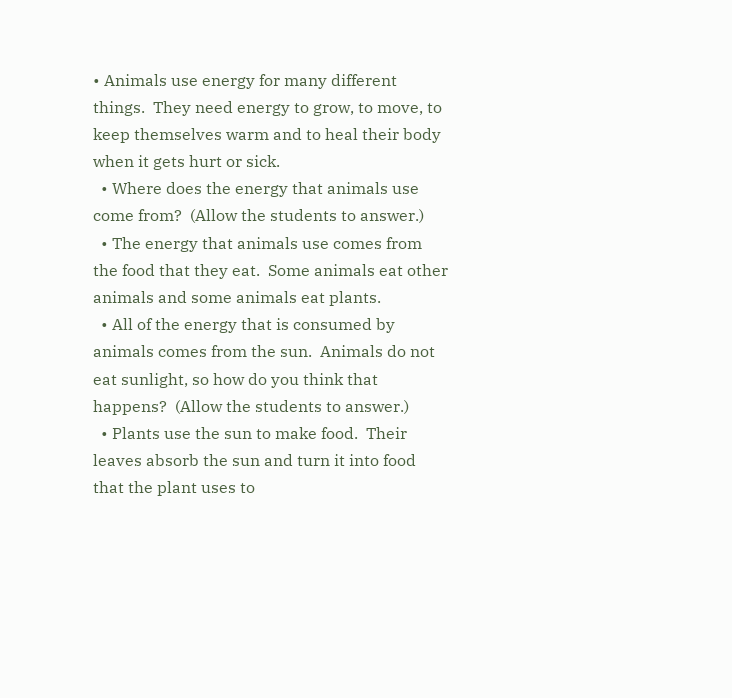• Animals use energy for many different things.  They need energy to grow, to move, to keep themselves warm and to heal their body when it gets hurt or sick.
  • Where does the energy that animals use come from?  (Allow the students to answer.)
  • The energy that animals use comes from the food that they eat.  Some animals eat other animals and some animals eat plants.
  • All of the energy that is consumed by animals comes from the sun.  Animals do not eat sunlight, so how do you think that happens?  (Allow the students to answer.)
  • Plants use the sun to make food.  Their leaves absorb the sun and turn it into food that the plant uses to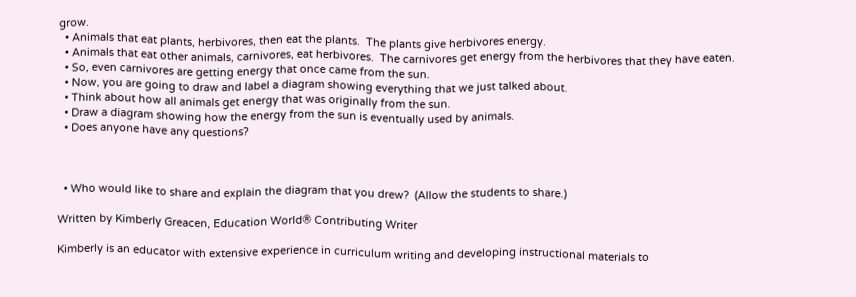grow.
  • Animals that eat plants, herbivores, then eat the plants.  The plants give herbivores energy.
  • Animals that eat other animals, carnivores, eat herbivores.  The carnivores get energy from the herbivores that they have eaten.
  • So, even carnivores are getting energy that once came from the sun.
  • Now, you are going to draw and label a diagram showing everything that we just talked about.
  • Think about how all animals get energy that was originally from the sun.
  • Draw a diagram showing how the energy from the sun is eventually used by animals.
  • Does anyone have any questions?



  • Who would like to share and explain the diagram that you drew?  (Allow the students to share.)

Written by Kimberly Greacen, Education World® Contributing Writer

Kimberly is an educator with extensive experience in curriculum writing and developing instructional materials to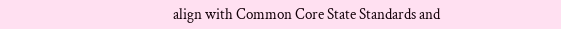align with Common Core State Standards and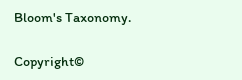Bloom's Taxonomy.

Copyright©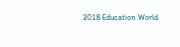2018 Education World